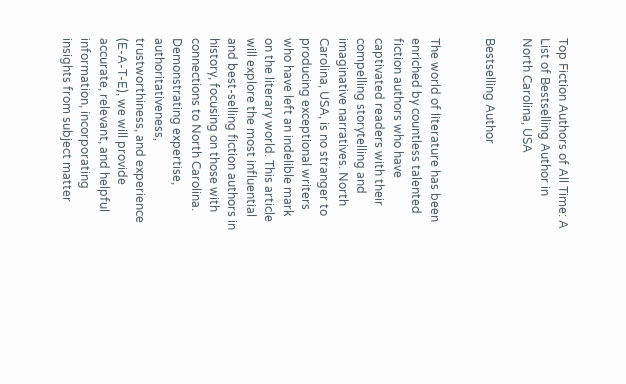Top Fiction Authors of All Time: A List of Bestselling Author in North Carolina, USA

Bestselling Author


The world of literature has been enriched by countless talented fiction authors who have captivated readers with their compelling storytelling and imaginative narratives. North Carolina, USA, is no stranger to producing exceptional writers who have left an indelible mark on the literary world. This article will explore the most influential and best-selling fiction authors in history, focusing on those with connections to North Carolina. Demonstrating expertise, authoritativeness, trustworthiness, and experience (E-A-T-E), we will provide accurate, relevant, and helpful information, incorporating insights from subject matter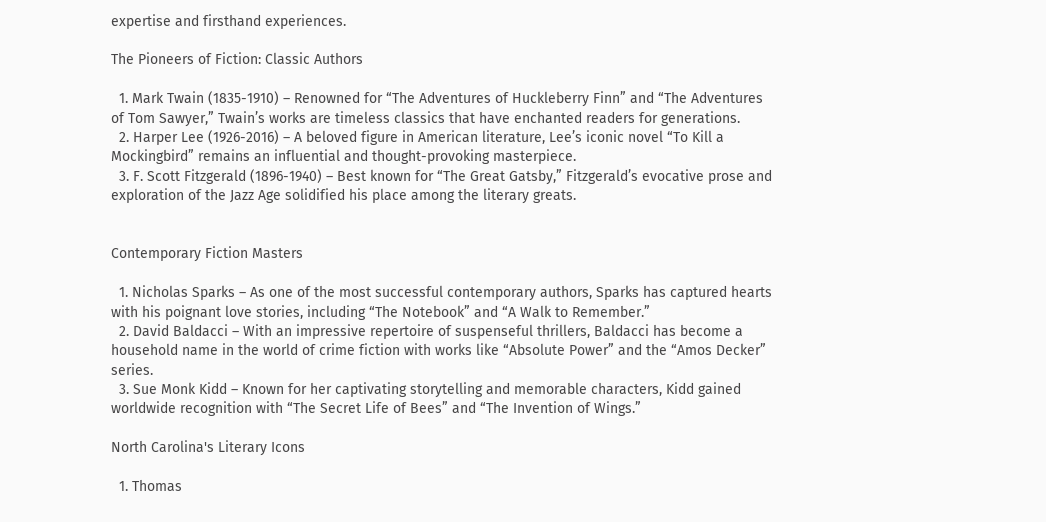expertise and firsthand experiences.

The Pioneers of Fiction: Classic Authors

  1. Mark Twain (1835-1910) – Renowned for “The Adventures of Huckleberry Finn” and “The Adventures of Tom Sawyer,” Twain’s works are timeless classics that have enchanted readers for generations.
  2. Harper Lee (1926-2016) – A beloved figure in American literature, Lee’s iconic novel “To Kill a Mockingbird” remains an influential and thought-provoking masterpiece.
  3. F. Scott Fitzgerald (1896-1940) – Best known for “The Great Gatsby,” Fitzgerald’s evocative prose and exploration of the Jazz Age solidified his place among the literary greats.


Contemporary Fiction Masters

  1. Nicholas Sparks – As one of the most successful contemporary authors, Sparks has captured hearts with his poignant love stories, including “The Notebook” and “A Walk to Remember.”
  2. David Baldacci – With an impressive repertoire of suspenseful thrillers, Baldacci has become a household name in the world of crime fiction with works like “Absolute Power” and the “Amos Decker” series.
  3. Sue Monk Kidd – Known for her captivating storytelling and memorable characters, Kidd gained worldwide recognition with “The Secret Life of Bees” and “The Invention of Wings.”

North Carolina's Literary Icons

  1. Thomas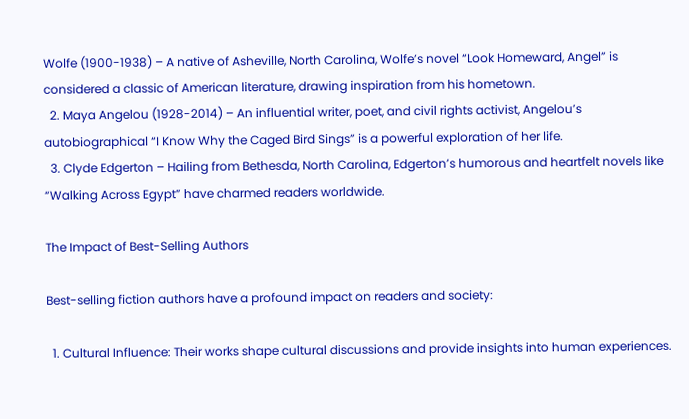Wolfe (1900-1938) – A native of Asheville, North Carolina, Wolfe’s novel “Look Homeward, Angel” is considered a classic of American literature, drawing inspiration from his hometown.
  2. Maya Angelou (1928-2014) – An influential writer, poet, and civil rights activist, Angelou’s autobiographical “I Know Why the Caged Bird Sings” is a powerful exploration of her life.
  3. Clyde Edgerton – Hailing from Bethesda, North Carolina, Edgerton’s humorous and heartfelt novels like “Walking Across Egypt” have charmed readers worldwide.

The Impact of Best-Selling Authors

Best-selling fiction authors have a profound impact on readers and society:

  1. Cultural Influence: Their works shape cultural discussions and provide insights into human experiences.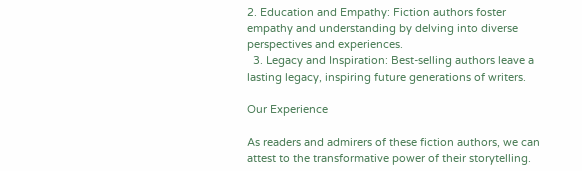2. Education and Empathy: Fiction authors foster empathy and understanding by delving into diverse perspectives and experiences.
  3. Legacy and Inspiration: Best-selling authors leave a lasting legacy, inspiring future generations of writers.

Our Experience

As readers and admirers of these fiction authors, we can attest to the transformative power of their storytelling.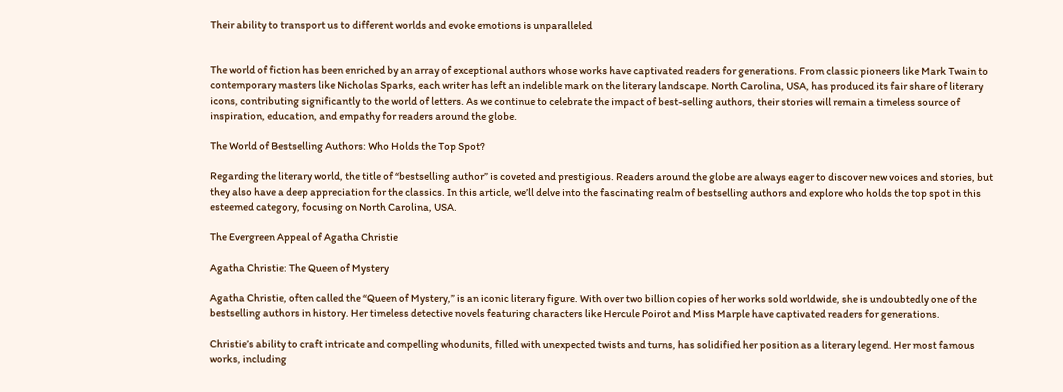Their ability to transport us to different worlds and evoke emotions is unparalleled


The world of fiction has been enriched by an array of exceptional authors whose works have captivated readers for generations. From classic pioneers like Mark Twain to contemporary masters like Nicholas Sparks, each writer has left an indelible mark on the literary landscape. North Carolina, USA, has produced its fair share of literary icons, contributing significantly to the world of letters. As we continue to celebrate the impact of best-selling authors, their stories will remain a timeless source of inspiration, education, and empathy for readers around the globe.

The World of Bestselling Authors: Who Holds the Top Spot?

Regarding the literary world, the title of “bestselling author” is coveted and prestigious. Readers around the globe are always eager to discover new voices and stories, but they also have a deep appreciation for the classics. In this article, we’ll delve into the fascinating realm of bestselling authors and explore who holds the top spot in this esteemed category, focusing on North Carolina, USA.

The Evergreen Appeal of Agatha Christie

Agatha Christie: The Queen of Mystery

Agatha Christie, often called the “Queen of Mystery,” is an iconic literary figure. With over two billion copies of her works sold worldwide, she is undoubtedly one of the bestselling authors in history. Her timeless detective novels featuring characters like Hercule Poirot and Miss Marple have captivated readers for generations.

Christie’s ability to craft intricate and compelling whodunits, filled with unexpected twists and turns, has solidified her position as a literary legend. Her most famous works, including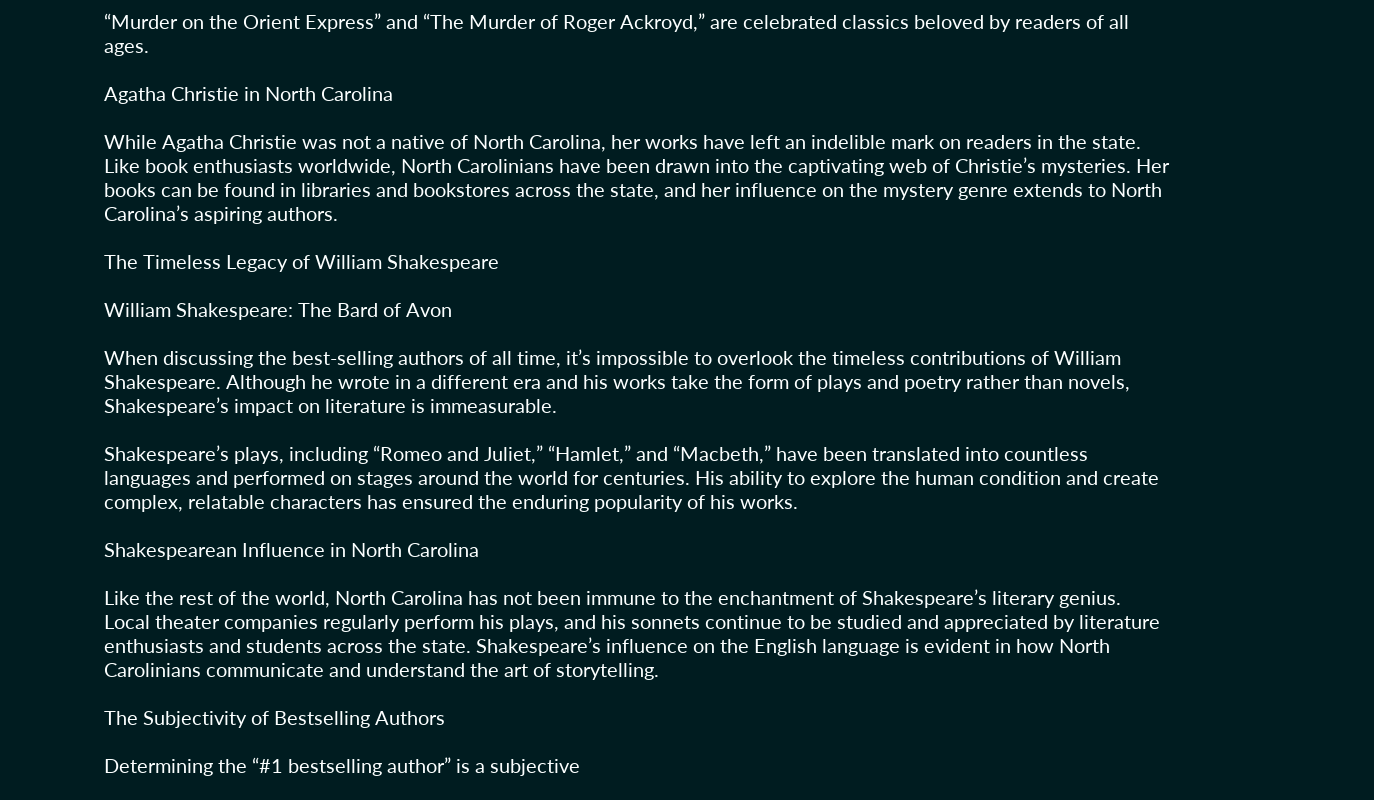“Murder on the Orient Express” and “The Murder of Roger Ackroyd,” are celebrated classics beloved by readers of all ages.

Agatha Christie in North Carolina

While Agatha Christie was not a native of North Carolina, her works have left an indelible mark on readers in the state. Like book enthusiasts worldwide, North Carolinians have been drawn into the captivating web of Christie’s mysteries. Her books can be found in libraries and bookstores across the state, and her influence on the mystery genre extends to North Carolina’s aspiring authors.

The Timeless Legacy of William Shakespeare

William Shakespeare: The Bard of Avon

When discussing the best-selling authors of all time, it’s impossible to overlook the timeless contributions of William Shakespeare. Although he wrote in a different era and his works take the form of plays and poetry rather than novels, Shakespeare’s impact on literature is immeasurable.

Shakespeare’s plays, including “Romeo and Juliet,” “Hamlet,” and “Macbeth,” have been translated into countless languages and performed on stages around the world for centuries. His ability to explore the human condition and create complex, relatable characters has ensured the enduring popularity of his works.

Shakespearean Influence in North Carolina

Like the rest of the world, North Carolina has not been immune to the enchantment of Shakespeare’s literary genius. Local theater companies regularly perform his plays, and his sonnets continue to be studied and appreciated by literature enthusiasts and students across the state. Shakespeare’s influence on the English language is evident in how North Carolinians communicate and understand the art of storytelling.

The Subjectivity of Bestselling Authors

Determining the “#1 bestselling author” is a subjective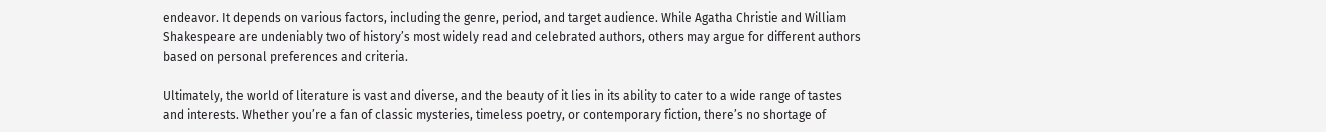endeavor. It depends on various factors, including the genre, period, and target audience. While Agatha Christie and William Shakespeare are undeniably two of history’s most widely read and celebrated authors, others may argue for different authors based on personal preferences and criteria.

Ultimately, the world of literature is vast and diverse, and the beauty of it lies in its ability to cater to a wide range of tastes and interests. Whether you’re a fan of classic mysteries, timeless poetry, or contemporary fiction, there’s no shortage of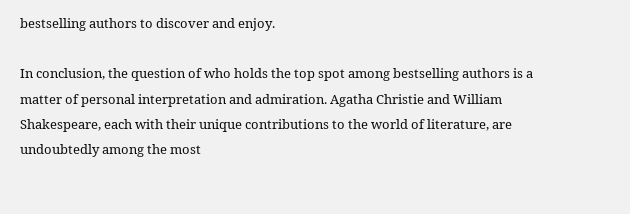bestselling authors to discover and enjoy.

In conclusion, the question of who holds the top spot among bestselling authors is a matter of personal interpretation and admiration. Agatha Christie and William Shakespeare, each with their unique contributions to the world of literature, are undoubtedly among the most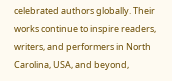celebrated authors globally. Their works continue to inspire readers, writers, and performers in North Carolina, USA, and beyond,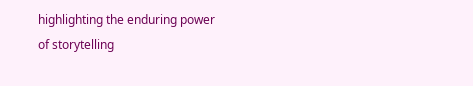highlighting the enduring power of storytelling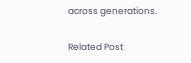across generations.

Related Post